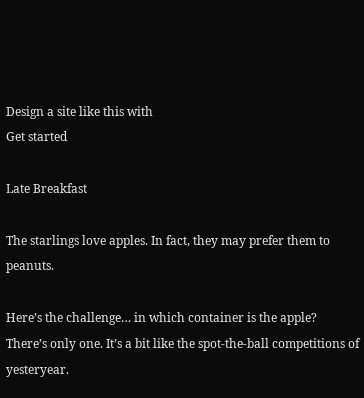Design a site like this with
Get started

Late Breakfast

The starlings love apples. In fact, they may prefer them to peanuts.

Here’s the challenge… in which container is the apple? There’s only one. It’s a bit like the spot-the-ball competitions of yesteryear.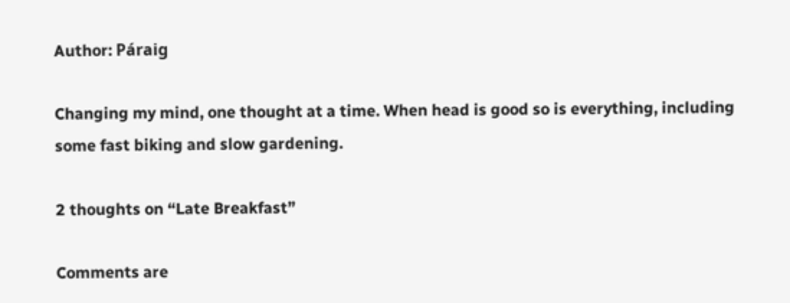Author: Páraig

Changing my mind, one thought at a time. When head is good so is everything, including some fast biking and slow gardening.

2 thoughts on “Late Breakfast”

Comments are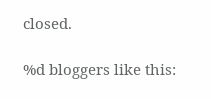closed.

%d bloggers like this: